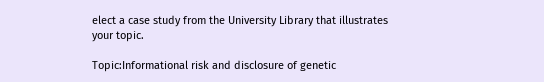elect a case study from the University Library that illustrates your topic.

Topic:Informational risk and disclosure of genetic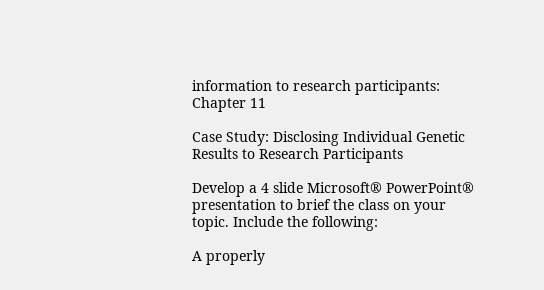information to research participants: Chapter 11

Case Study: Disclosing Individual Genetic Results to Research Participants

Develop a 4 slide Microsoft® PowerPoint® presentation to brief the class on your topic. Include the following:

A properly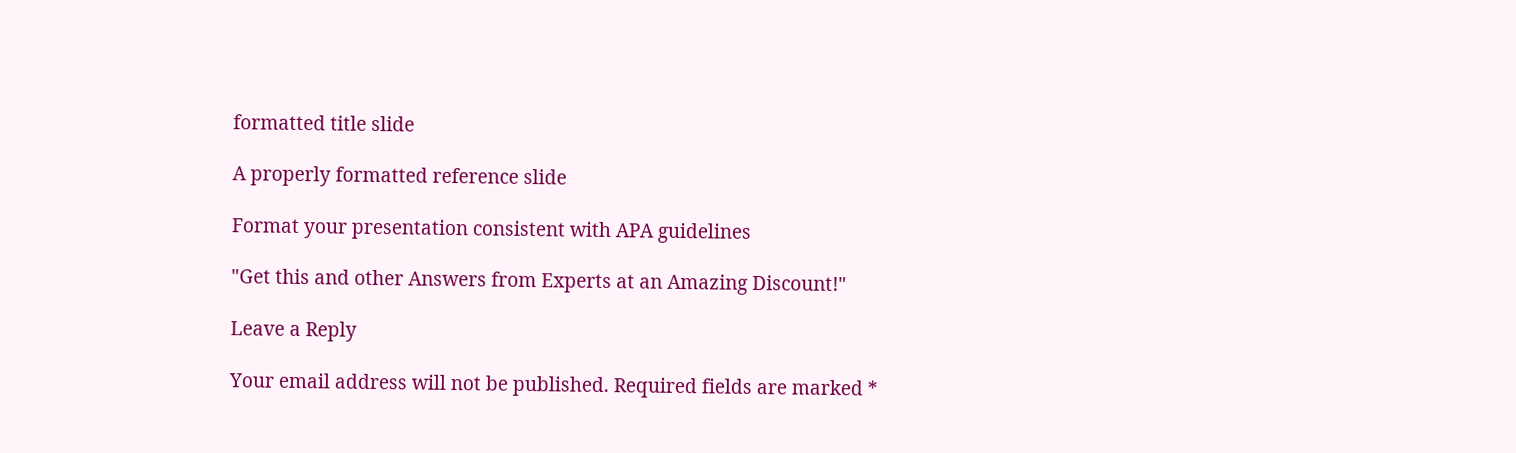formatted title slide

A properly formatted reference slide

Format your presentation consistent with APA guidelines

"Get this and other Answers from Experts at an Amazing Discount!"

Leave a Reply

Your email address will not be published. Required fields are marked *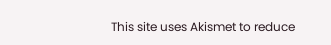This site uses Akismet to reduce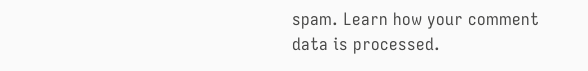spam. Learn how your comment data is processed.